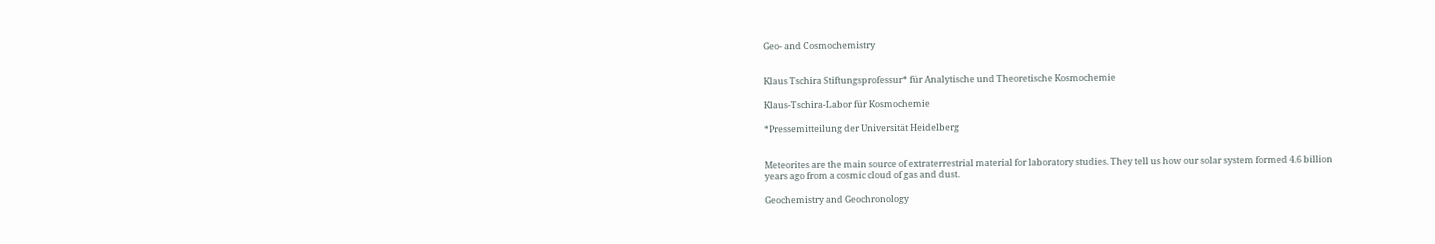Geo- and Cosmochemistry


Klaus Tschira Stiftungsprofessur* für Analytische und Theoretische Kosmochemie

Klaus-Tschira-Labor für Kosmochemie

*Pressemitteilung der Universität Heidelberg


Meteorites are the main source of extraterrestrial material for laboratory studies. They tell us how our solar system formed 4.6 billion years ago from a cosmic cloud of gas and dust.

Geochemistry and Geochronology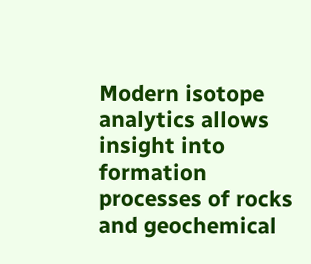Modern isotope analytics allows insight into formation processes of rocks and geochemical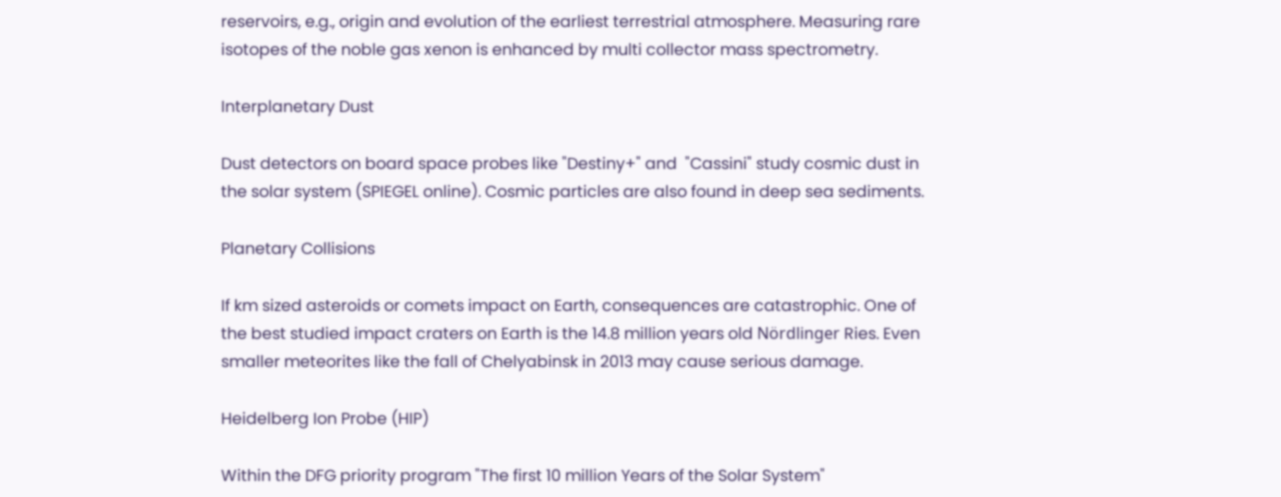reservoirs, e.g., origin and evolution of the earliest terrestrial atmosphere. Measuring rare isotopes of the noble gas xenon is enhanced by multi collector mass spectrometry.

Interplanetary Dust

Dust detectors on board space probes like "Destiny+" and  "Cassini" study cosmic dust in the solar system (SPIEGEL online). Cosmic particles are also found in deep sea sediments.

Planetary Collisions

If km sized asteroids or comets impact on Earth, consequences are catastrophic. One of the best studied impact craters on Earth is the 14.8 million years old Nördlinger Ries. Even smaller meteorites like the fall of Chelyabinsk in 2013 may cause serious damage.

Heidelberg Ion Probe (HIP)

Within the DFG priority program "The first 10 million Years of the Solar System"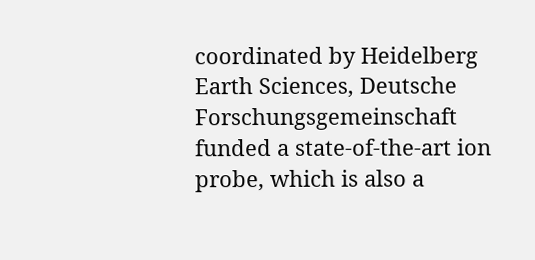coordinated by Heidelberg Earth Sciences, Deutsche Forschungsgemeinschaft funded a state-of-the-art ion probe, which is also a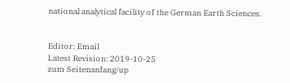national analytical facility of the German Earth Sciences.


Editor: Email
Latest Revision: 2019-10-25
zum Seitenanfang/up